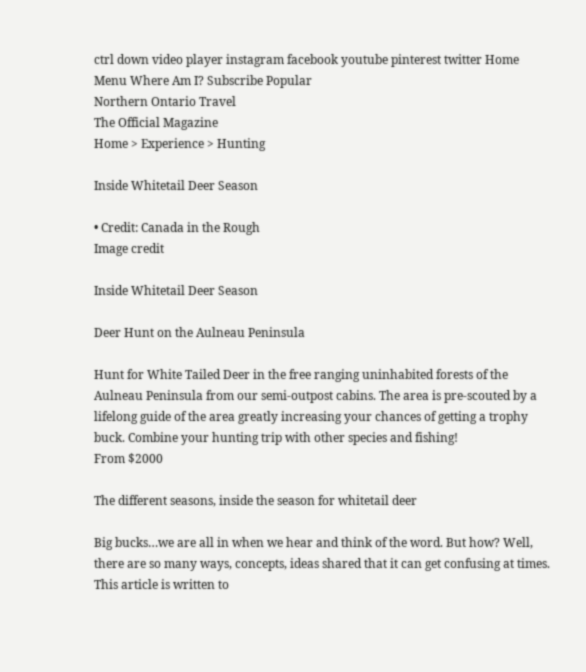ctrl down video player instagram facebook youtube pinterest twitter Home Menu Where Am I? Subscribe Popular
Northern Ontario Travel
The Official Magazine
Home > Experience > Hunting

Inside Whitetail Deer Season

• Credit: Canada in the Rough
Image credit

Inside Whitetail Deer Season

Deer Hunt on the Aulneau Peninsula

Hunt for White Tailed Deer in the free ranging uninhabited forests of the Aulneau Peninsula from our semi-outpost cabins. The area is pre-scouted by a lifelong guide of the area greatly increasing your chances of getting a trophy buck. Combine your hunting trip with other species and fishing!
From $2000

The different seasons, inside the season for whitetail deer

Big bucks…we are all in when we hear and think of the word. But how? Well, there are so many ways, concepts, ideas shared that it can get confusing at times. This article is written to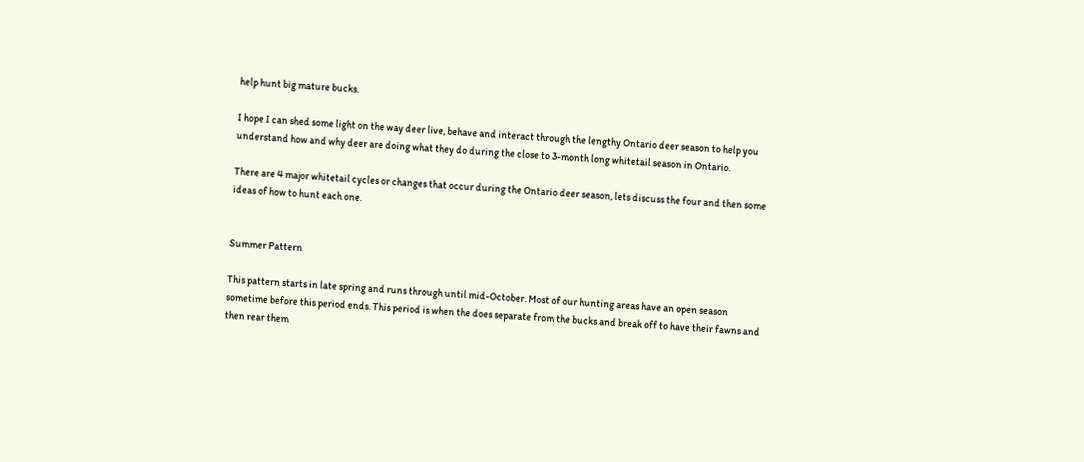help hunt big mature bucks.

I hope I can shed some light on the way deer live, behave and interact through the lengthy Ontario deer season to help you understand how and why deer are doing what they do during the close to 3-month long whitetail season in Ontario.

There are 4 major whitetail cycles or changes that occur during the Ontario deer season, lets discuss the four and then some ideas of how to hunt each one.


Summer Pattern

This pattern starts in late spring and runs through until mid-October. Most of our hunting areas have an open season sometime before this period ends. This period is when the does separate from the bucks and break off to have their fawns and then rear them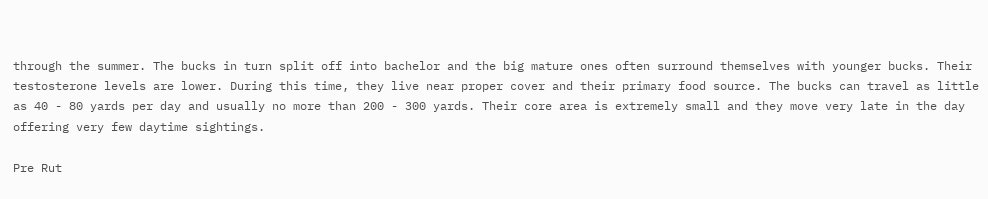through the summer. The bucks in turn split off into bachelor and the big mature ones often surround themselves with younger bucks. Their testosterone levels are lower. During this time, they live near proper cover and their primary food source. The bucks can travel as little as 40 - 80 yards per day and usually no more than 200 - 300 yards. Their core area is extremely small and they move very late in the day offering very few daytime sightings.

Pre Rut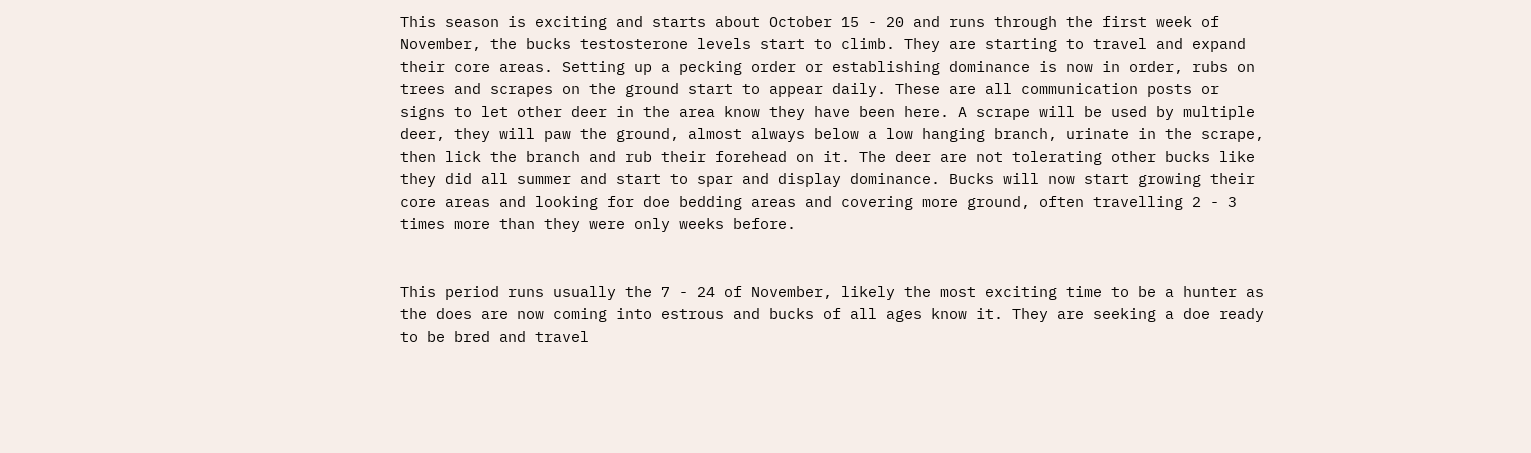This season is exciting and starts about October 15 - 20 and runs through the first week of November, the bucks testosterone levels start to climb. They are starting to travel and expand their core areas. Setting up a pecking order or establishing dominance is now in order, rubs on trees and scrapes on the ground start to appear daily. These are all communication posts or signs to let other deer in the area know they have been here. A scrape will be used by multiple deer, they will paw the ground, almost always below a low hanging branch, urinate in the scrape, then lick the branch and rub their forehead on it. The deer are not tolerating other bucks like they did all summer and start to spar and display dominance. Bucks will now start growing their core areas and looking for doe bedding areas and covering more ground, often travelling 2 - 3 times more than they were only weeks before.


This period runs usually the 7 - 24 of November, likely the most exciting time to be a hunter as the does are now coming into estrous and bucks of all ages know it. They are seeking a doe ready to be bred and travel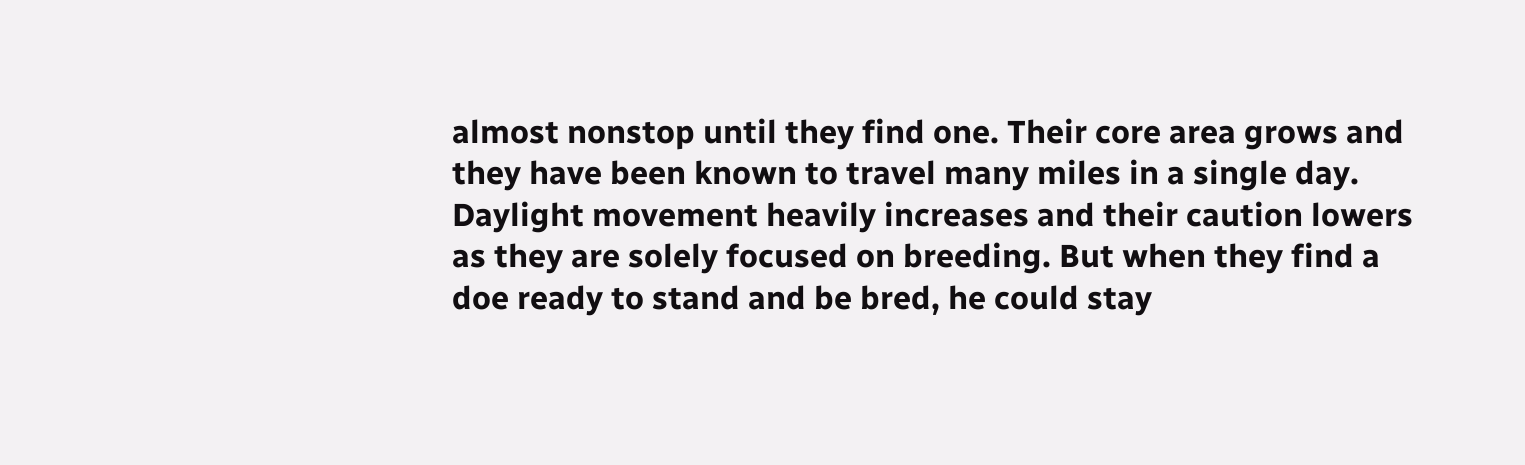almost nonstop until they find one. Their core area grows and they have been known to travel many miles in a single day. Daylight movement heavily increases and their caution lowers as they are solely focused on breeding. But when they find a doe ready to stand and be bred, he could stay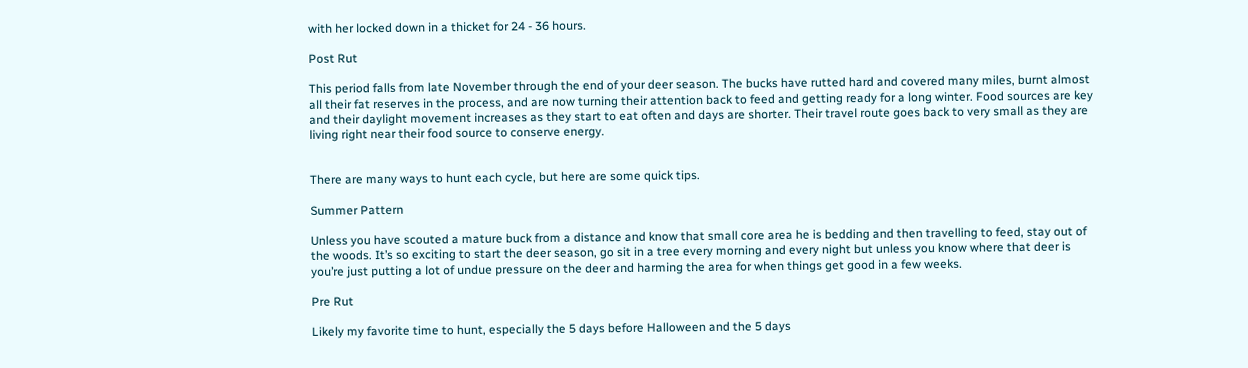with her locked down in a thicket for 24 - 36 hours.

Post Rut

This period falls from late November through the end of your deer season. The bucks have rutted hard and covered many miles, burnt almost all their fat reserves in the process, and are now turning their attention back to feed and getting ready for a long winter. Food sources are key and their daylight movement increases as they start to eat often and days are shorter. Their travel route goes back to very small as they are living right near their food source to conserve energy.


There are many ways to hunt each cycle, but here are some quick tips.

Summer Pattern

Unless you have scouted a mature buck from a distance and know that small core area he is bedding and then travelling to feed, stay out of the woods. It’s so exciting to start the deer season, go sit in a tree every morning and every night but unless you know where that deer is you’re just putting a lot of undue pressure on the deer and harming the area for when things get good in a few weeks.

Pre Rut

Likely my favorite time to hunt, especially the 5 days before Halloween and the 5 days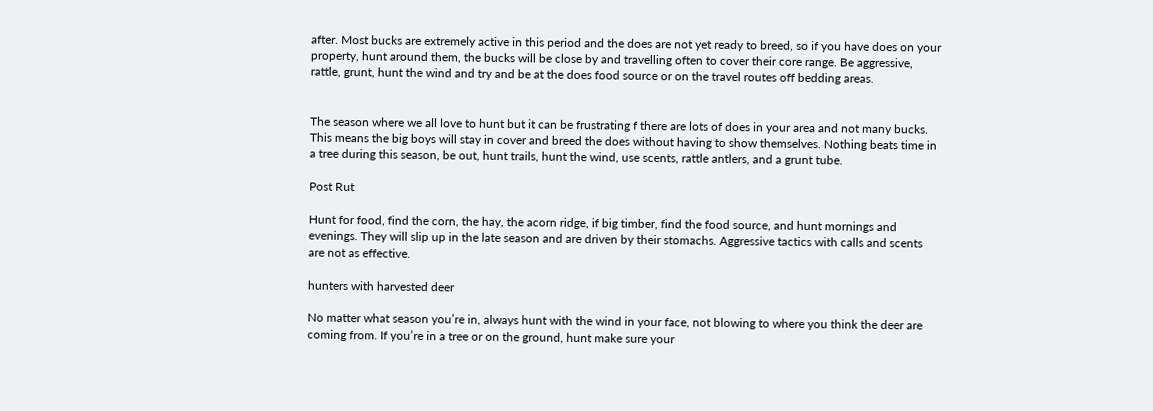after. Most bucks are extremely active in this period and the does are not yet ready to breed, so if you have does on your property, hunt around them, the bucks will be close by and travelling often to cover their core range. Be aggressive, rattle, grunt, hunt the wind and try and be at the does food source or on the travel routes off bedding areas.


The season where we all love to hunt but it can be frustrating f there are lots of does in your area and not many bucks. This means the big boys will stay in cover and breed the does without having to show themselves. Nothing beats time in a tree during this season, be out, hunt trails, hunt the wind, use scents, rattle antlers, and a grunt tube.

Post Rut

Hunt for food, find the corn, the hay, the acorn ridge, if big timber, find the food source, and hunt mornings and evenings. They will slip up in the late season and are driven by their stomachs. Aggressive tactics with calls and scents are not as effective.

hunters with harvested deer

No matter what season you’re in, always hunt with the wind in your face, not blowing to where you think the deer are coming from. If you’re in a tree or on the ground, hunt make sure your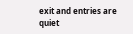exit and entries are quiet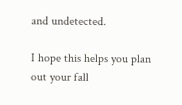and undetected.

I hope this helps you plan out your fall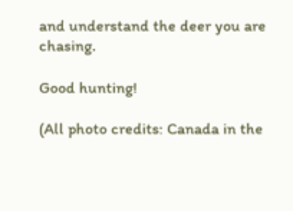and understand the deer you are chasing.

Good hunting!

(All photo credits: Canada in the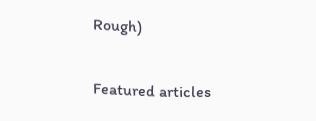Rough)

Featured articles